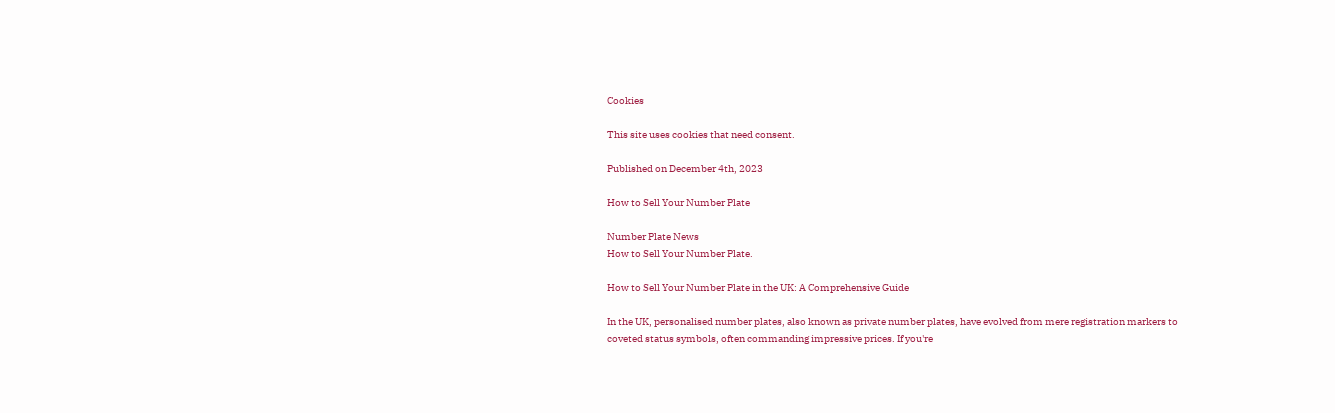Cookies

This site uses cookies that need consent.

Published on December 4th, 2023

How to Sell Your Number Plate

Number Plate News
How to Sell Your Number Plate.

How to Sell Your Number Plate in the UK: A Comprehensive Guide

In the UK, personalised number plates, also known as private number plates, have evolved from mere registration markers to coveted status symbols, often commanding impressive prices. If you're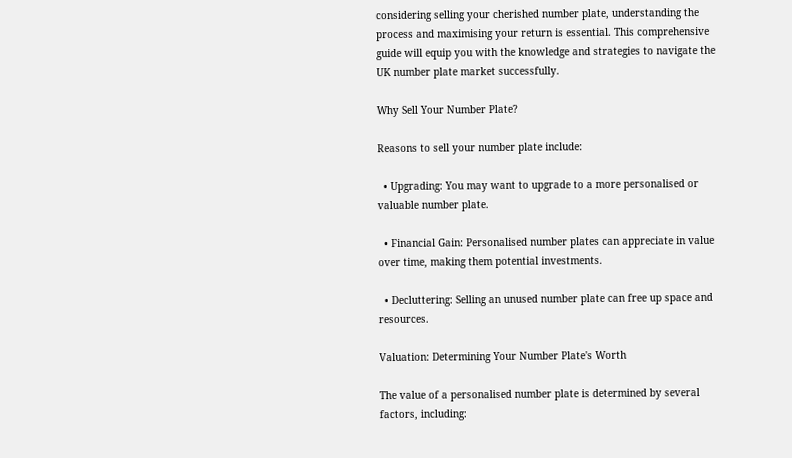considering selling your cherished number plate, understanding the process and maximising your return is essential. This comprehensive guide will equip you with the knowledge and strategies to navigate the UK number plate market successfully.

Why Sell Your Number Plate?

Reasons to sell your number plate include:

  • Upgrading: You may want to upgrade to a more personalised or valuable number plate.

  • Financial Gain: Personalised number plates can appreciate in value over time, making them potential investments.

  • Decluttering: Selling an unused number plate can free up space and resources.

Valuation: Determining Your Number Plate's Worth

The value of a personalised number plate is determined by several factors, including: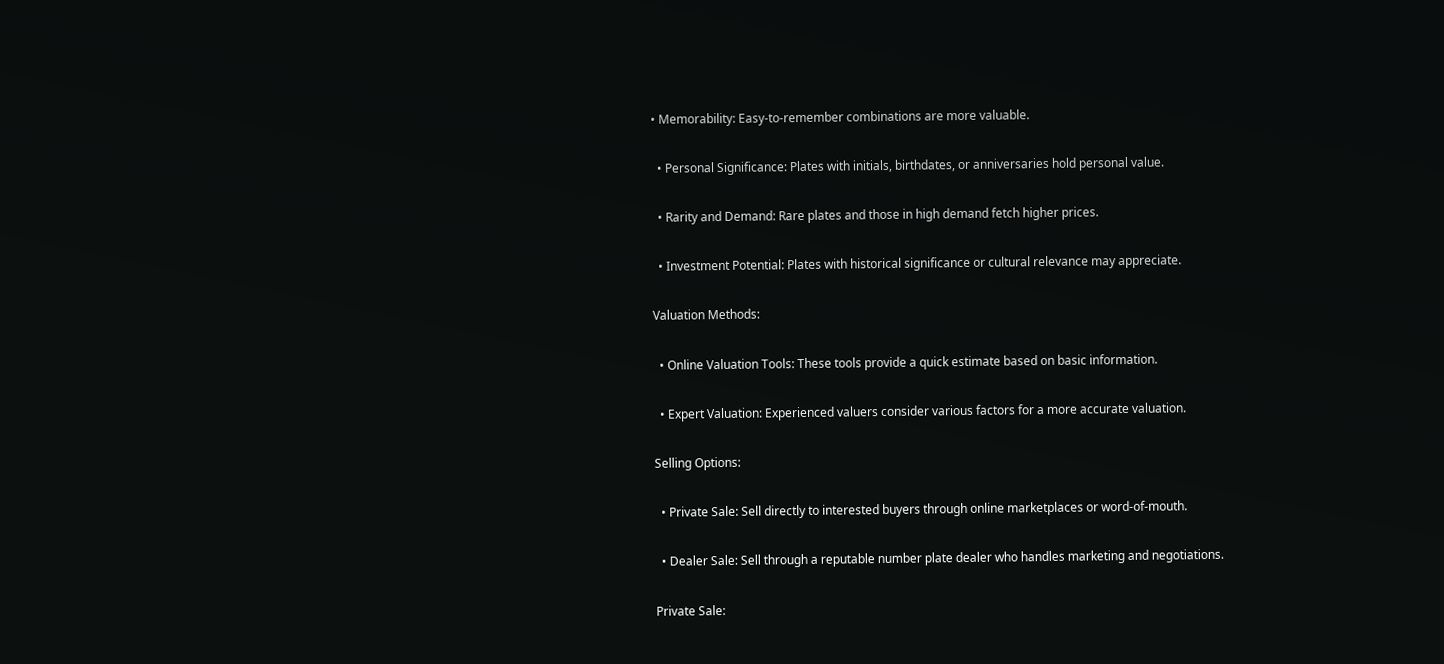• Memorability: Easy-to-remember combinations are more valuable.

  • Personal Significance: Plates with initials, birthdates, or anniversaries hold personal value.

  • Rarity and Demand: Rare plates and those in high demand fetch higher prices.

  • Investment Potential: Plates with historical significance or cultural relevance may appreciate.

Valuation Methods:

  • Online Valuation Tools: These tools provide a quick estimate based on basic information.

  • Expert Valuation: Experienced valuers consider various factors for a more accurate valuation.

Selling Options:

  • Private Sale: Sell directly to interested buyers through online marketplaces or word-of-mouth.

  • Dealer Sale: Sell through a reputable number plate dealer who handles marketing and negotiations.

Private Sale: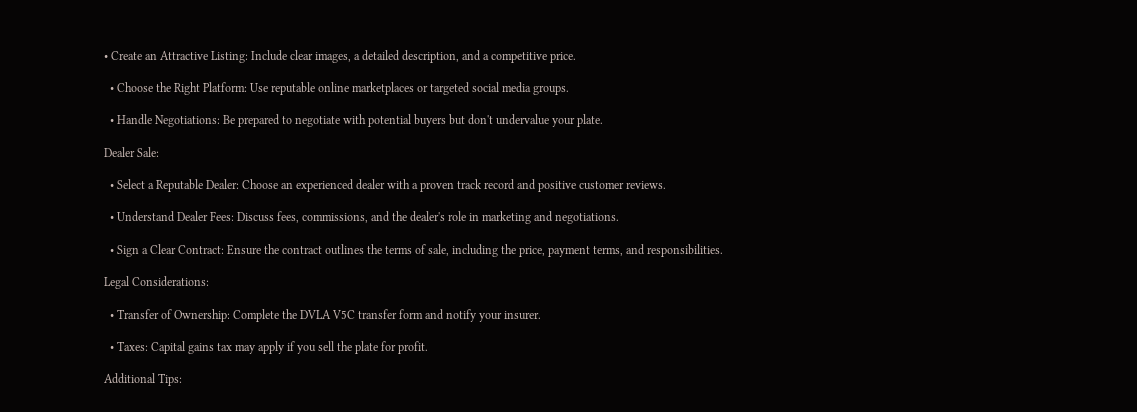• Create an Attractive Listing: Include clear images, a detailed description, and a competitive price.

  • Choose the Right Platform: Use reputable online marketplaces or targeted social media groups.

  • Handle Negotiations: Be prepared to negotiate with potential buyers but don't undervalue your plate.

Dealer Sale:

  • Select a Reputable Dealer: Choose an experienced dealer with a proven track record and positive customer reviews.

  • Understand Dealer Fees: Discuss fees, commissions, and the dealer's role in marketing and negotiations.

  • Sign a Clear Contract: Ensure the contract outlines the terms of sale, including the price, payment terms, and responsibilities.

Legal Considerations:

  • Transfer of Ownership: Complete the DVLA V5C transfer form and notify your insurer.

  • Taxes: Capital gains tax may apply if you sell the plate for profit.

Additional Tips: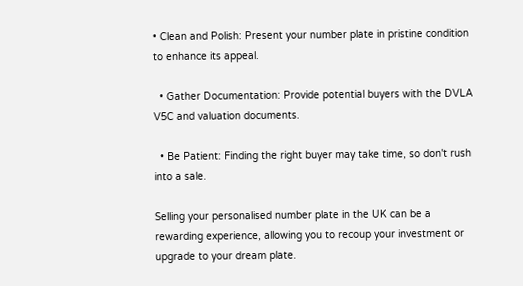• Clean and Polish: Present your number plate in pristine condition to enhance its appeal.

  • Gather Documentation: Provide potential buyers with the DVLA V5C and valuation documents.

  • Be Patient: Finding the right buyer may take time, so don't rush into a sale.

Selling your personalised number plate in the UK can be a rewarding experience, allowing you to recoup your investment or upgrade to your dream plate.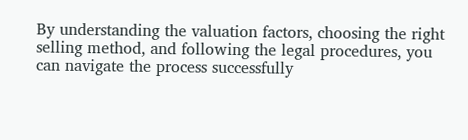By understanding the valuation factors, choosing the right selling method, and following the legal procedures, you can navigate the process successfully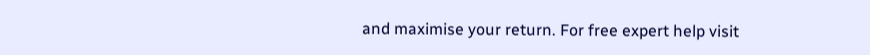and maximise your return. For free expert help visit